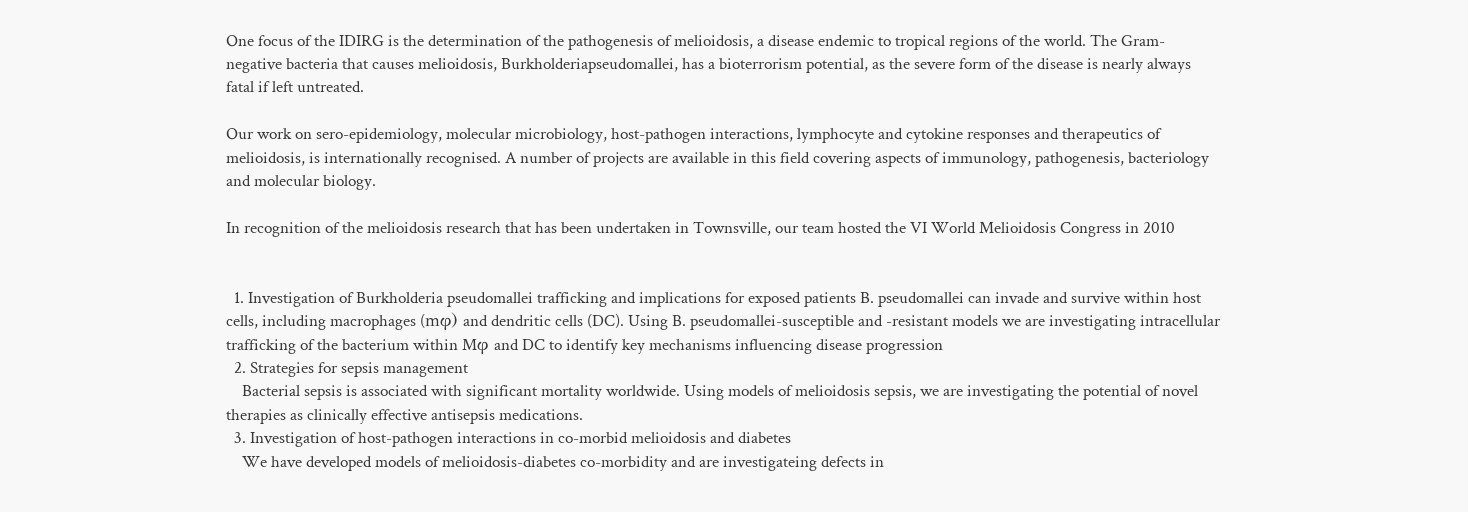One focus of the IDIRG is the determination of the pathogenesis of melioidosis, a disease endemic to tropical regions of the world. The Gram-negative bacteria that causes melioidosis, Burkholderiapseudomallei, has a bioterrorism potential, as the severe form of the disease is nearly always fatal if left untreated.

Our work on sero-epidemiology, molecular microbiology, host-pathogen interactions, lymphocyte and cytokine responses and therapeutics of melioidosis, is internationally recognised. A number of projects are available in this field covering aspects of immunology, pathogenesis, bacteriology and molecular biology.

In recognition of the melioidosis research that has been undertaken in Townsville, our team hosted the VI World Melioidosis Congress in 2010


  1. Investigation of Burkholderia pseudomallei trafficking and implications for exposed patients B. pseudomallei can invade and survive within host cells, including macrophages (mφ) and dendritic cells (DC). Using B. pseudomallei-susceptible and -resistant models we are investigating intracellular trafficking of the bacterium within Mφ and DC to identify key mechanisms influencing disease progression
  2. Strategies for sepsis management
    Bacterial sepsis is associated with significant mortality worldwide. Using models of melioidosis sepsis, we are investigating the potential of novel therapies as clinically effective antisepsis medications.
  3. Investigation of host-pathogen interactions in co-morbid melioidosis and diabetes
    We have developed models of melioidosis-diabetes co-morbidity and are investigateing defects in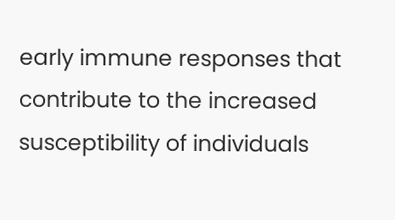early immune responses that contribute to the increased susceptibility of individuals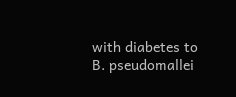with diabetes to B. pseudomallei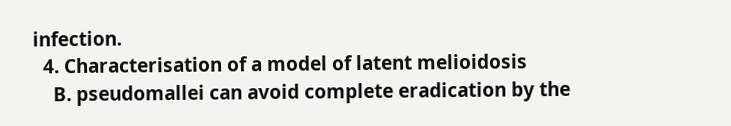infection.
  4. Characterisation of a model of latent melioidosis
    B. pseudomallei can avoid complete eradication by the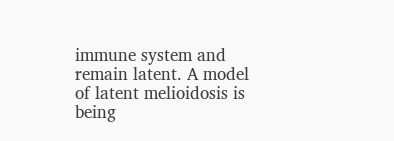immune system and remain latent. A model of latent melioidosis is being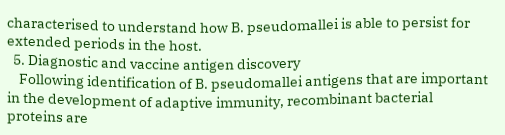characterised to understand how B. pseudomallei is able to persist for extended periods in the host.
  5. Diagnostic and vaccine antigen discovery
    Following identification of B. pseudomallei antigens that are important in the development of adaptive immunity, recombinant bacterial proteins are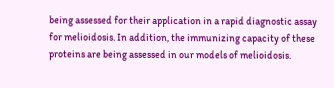being assessed for their application in a rapid diagnostic assay  for melioidosis. In addition, the immunizing capacity of these proteins are being assessed in our models of melioidosis.